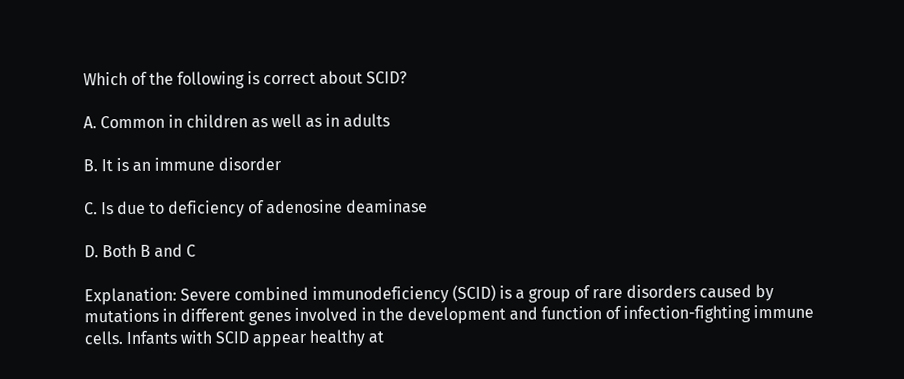Which of the following is correct about SCID?

A. Common in children as well as in adults

B. It is an immune disorder

C. Is due to deficiency of adenosine deaminase

D. Both B and C

Explanation: Severe combined immunodeficiency (SCID) is a group of rare disorders caused by mutations in different genes involved in the development and function of infection-fighting immune cells. Infants with SCID appear healthy at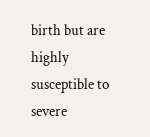birth but are highly susceptible to severe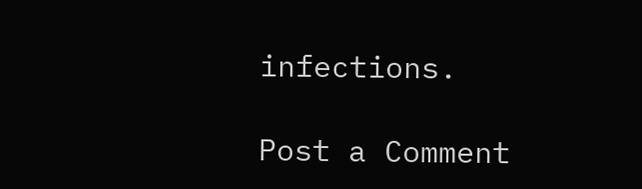infections.

Post a Comment